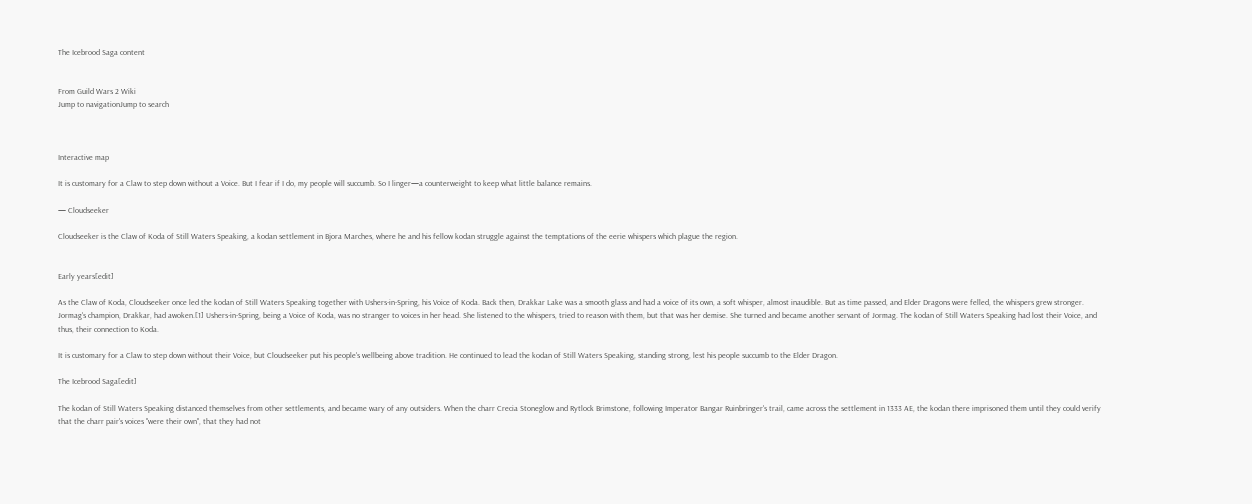The Icebrood Saga content


From Guild Wars 2 Wiki
Jump to navigationJump to search



Interactive map

It is customary for a Claw to step down without a Voice. But I fear if I do, my people will succumb. So I linger—a counterweight to keep what little balance remains.

— Cloudseeker

Cloudseeker is the Claw of Koda of Still Waters Speaking, a kodan settlement in Bjora Marches, where he and his fellow kodan struggle against the temptations of the eerie whispers which plague the region.


Early years[edit]

As the Claw of Koda, Cloudseeker once led the kodan of Still Waters Speaking together with Ushers-in-Spring, his Voice of Koda. Back then, Drakkar Lake was a smooth glass and had a voice of its own, a soft whisper, almost inaudible. But as time passed, and Elder Dragons were felled, the whispers grew stronger. Jormag's champion, Drakkar, had awoken.[1] Ushers-in-Spring, being a Voice of Koda, was no stranger to voices in her head. She listened to the whispers, tried to reason with them, but that was her demise. She turned and became another servant of Jormag. The kodan of Still Waters Speaking had lost their Voice, and thus, their connection to Koda.

It is customary for a Claw to step down without their Voice, but Cloudseeker put his people's wellbeing above tradition. He continued to lead the kodan of Still Waters Speaking, standing strong, lest his people succumb to the Elder Dragon.

The Icebrood Saga[edit]

The kodan of Still Waters Speaking distanced themselves from other settlements, and became wary of any outsiders. When the charr Crecia Stoneglow and Rytlock Brimstone, following Imperator Bangar Ruinbringer's trail, came across the settlement in 1333 AE, the kodan there imprisoned them until they could verify that the charr pair's voices "were their own", that they had not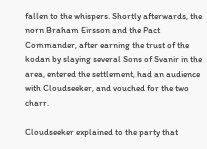fallen to the whispers. Shortly afterwards, the norn Braham Eirsson and the Pact Commander, after earning the trust of the kodan by slaying several Sons of Svanir in the area, entered the settlement, had an audience with Cloudseeker, and vouched for the two charr.

Cloudseeker explained to the party that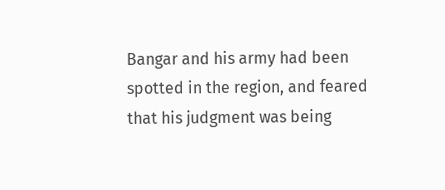Bangar and his army had been spotted in the region, and feared that his judgment was being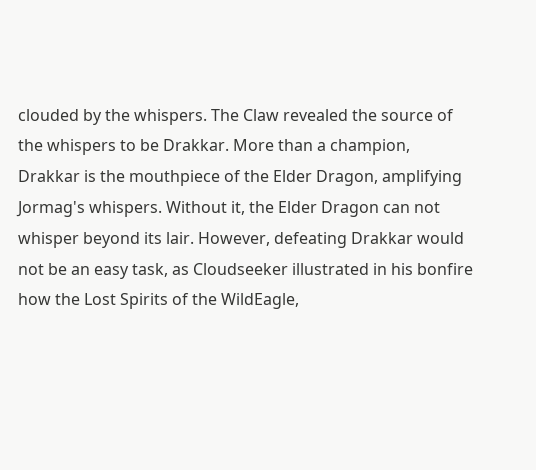clouded by the whispers. The Claw revealed the source of the whispers to be Drakkar. More than a champion, Drakkar is the mouthpiece of the Elder Dragon, amplifying Jormag's whispers. Without it, the Elder Dragon can not whisper beyond its lair. However, defeating Drakkar would not be an easy task, as Cloudseeker illustrated in his bonfire how the Lost Spirits of the WildEagle,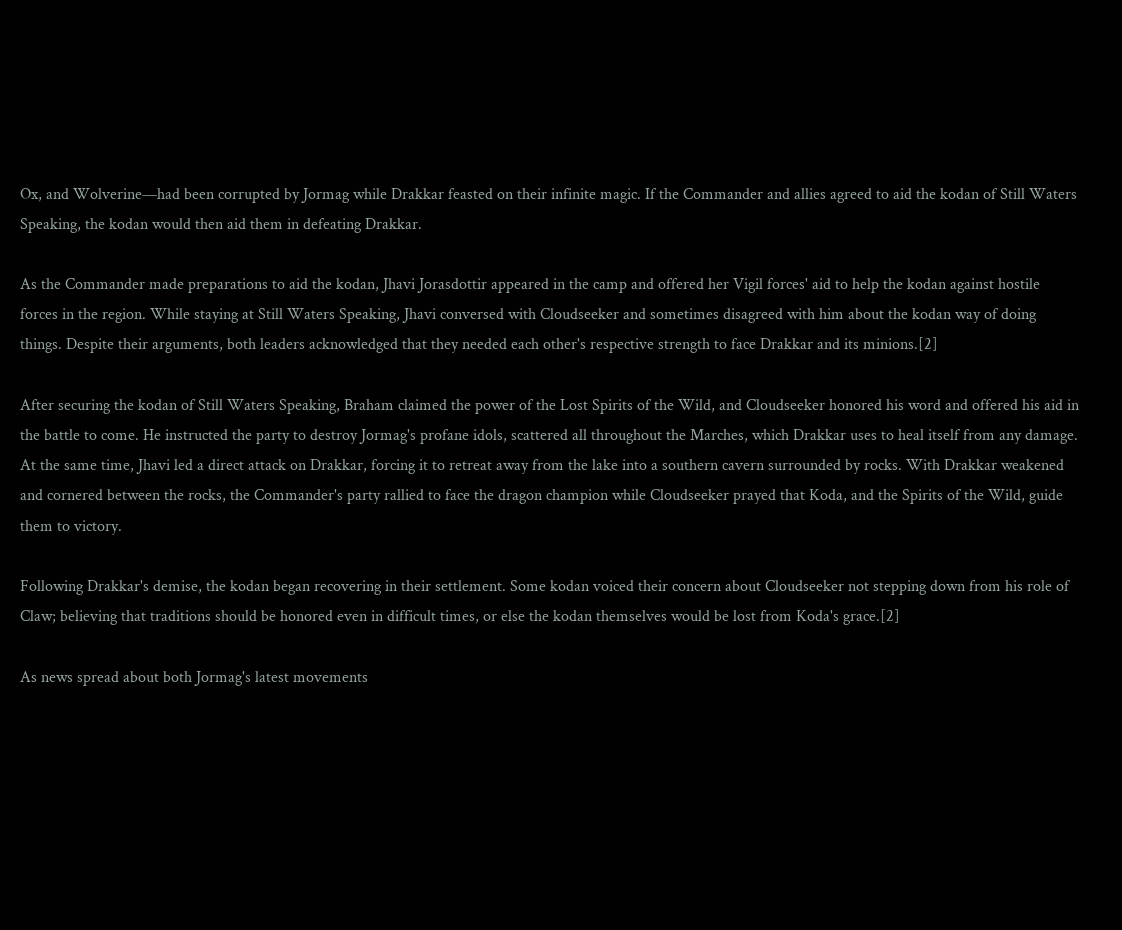Ox, and Wolverine—had been corrupted by Jormag while Drakkar feasted on their infinite magic. If the Commander and allies agreed to aid the kodan of Still Waters Speaking, the kodan would then aid them in defeating Drakkar.

As the Commander made preparations to aid the kodan, Jhavi Jorasdottir appeared in the camp and offered her Vigil forces' aid to help the kodan against hostile forces in the region. While staying at Still Waters Speaking, Jhavi conversed with Cloudseeker and sometimes disagreed with him about the kodan way of doing things. Despite their arguments, both leaders acknowledged that they needed each other's respective strength to face Drakkar and its minions.[2]

After securing the kodan of Still Waters Speaking, Braham claimed the power of the Lost Spirits of the Wild, and Cloudseeker honored his word and offered his aid in the battle to come. He instructed the party to destroy Jormag's profane idols, scattered all throughout the Marches, which Drakkar uses to heal itself from any damage. At the same time, Jhavi led a direct attack on Drakkar, forcing it to retreat away from the lake into a southern cavern surrounded by rocks. With Drakkar weakened and cornered between the rocks, the Commander's party rallied to face the dragon champion while Cloudseeker prayed that Koda, and the Spirits of the Wild, guide them to victory.

Following Drakkar's demise, the kodan began recovering in their settlement. Some kodan voiced their concern about Cloudseeker not stepping down from his role of Claw; believing that traditions should be honored even in difficult times, or else the kodan themselves would be lost from Koda's grace.[2]

As news spread about both Jormag's latest movements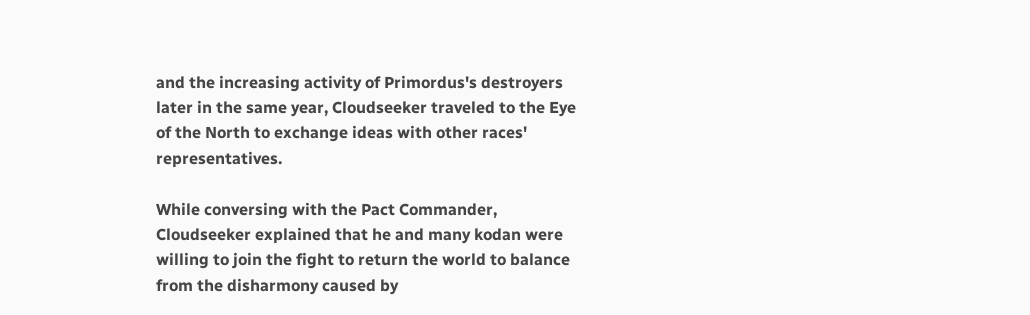and the increasing activity of Primordus's destroyers later in the same year, Cloudseeker traveled to the Eye of the North to exchange ideas with other races' representatives.

While conversing with the Pact Commander, Cloudseeker explained that he and many kodan were willing to join the fight to return the world to balance from the disharmony caused by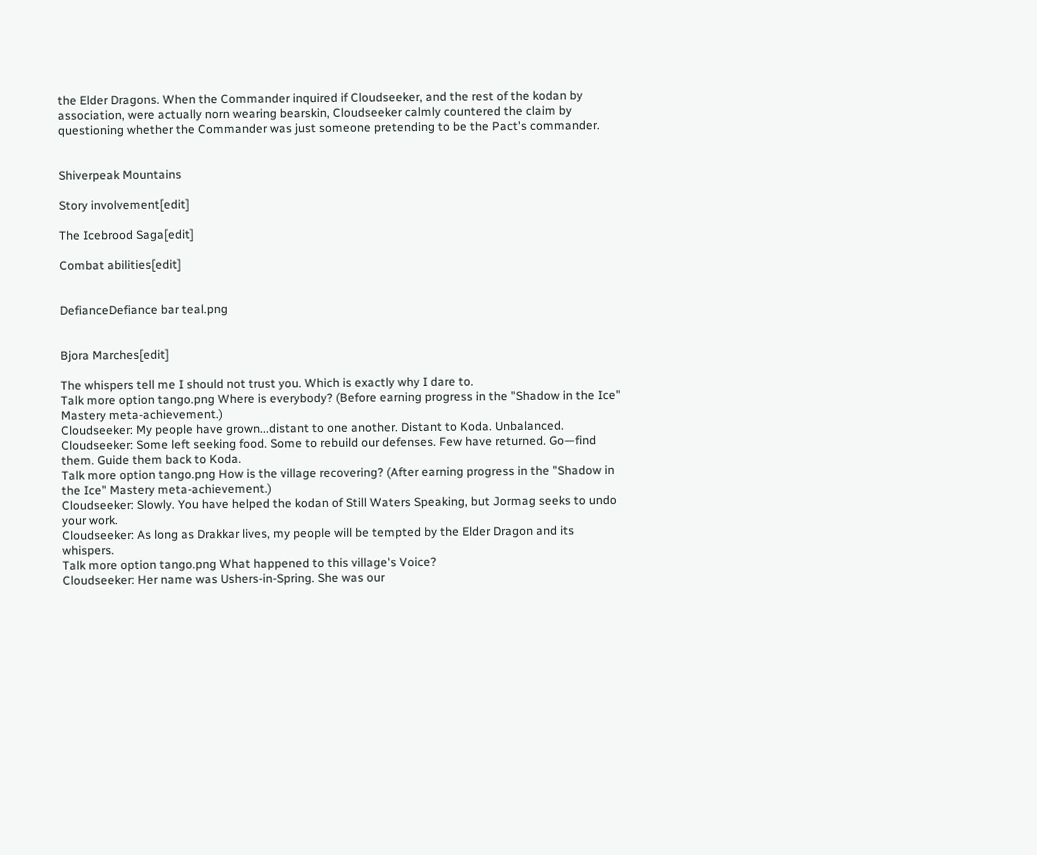the Elder Dragons. When the Commander inquired if Cloudseeker, and the rest of the kodan by association, were actually norn wearing bearskin, Cloudseeker calmly countered the claim by questioning whether the Commander was just someone pretending to be the Pact's commander.


Shiverpeak Mountains

Story involvement[edit]

The Icebrood Saga[edit]

Combat abilities[edit]


DefianceDefiance bar teal.png


Bjora Marches[edit]

The whispers tell me I should not trust you. Which is exactly why I dare to.
Talk more option tango.png Where is everybody? (Before earning progress in the "Shadow in the Ice" Mastery meta-achievement.)
Cloudseeker: My people have grown...distant to one another. Distant to Koda. Unbalanced.
Cloudseeker: Some left seeking food. Some to rebuild our defenses. Few have returned. Go—find them. Guide them back to Koda.
Talk more option tango.png How is the village recovering? (After earning progress in the "Shadow in the Ice" Mastery meta-achievement.)
Cloudseeker: Slowly. You have helped the kodan of Still Waters Speaking, but Jormag seeks to undo your work.
Cloudseeker: As long as Drakkar lives, my people will be tempted by the Elder Dragon and its whispers.
Talk more option tango.png What happened to this village's Voice?
Cloudseeker: Her name was Ushers-in-Spring. She was our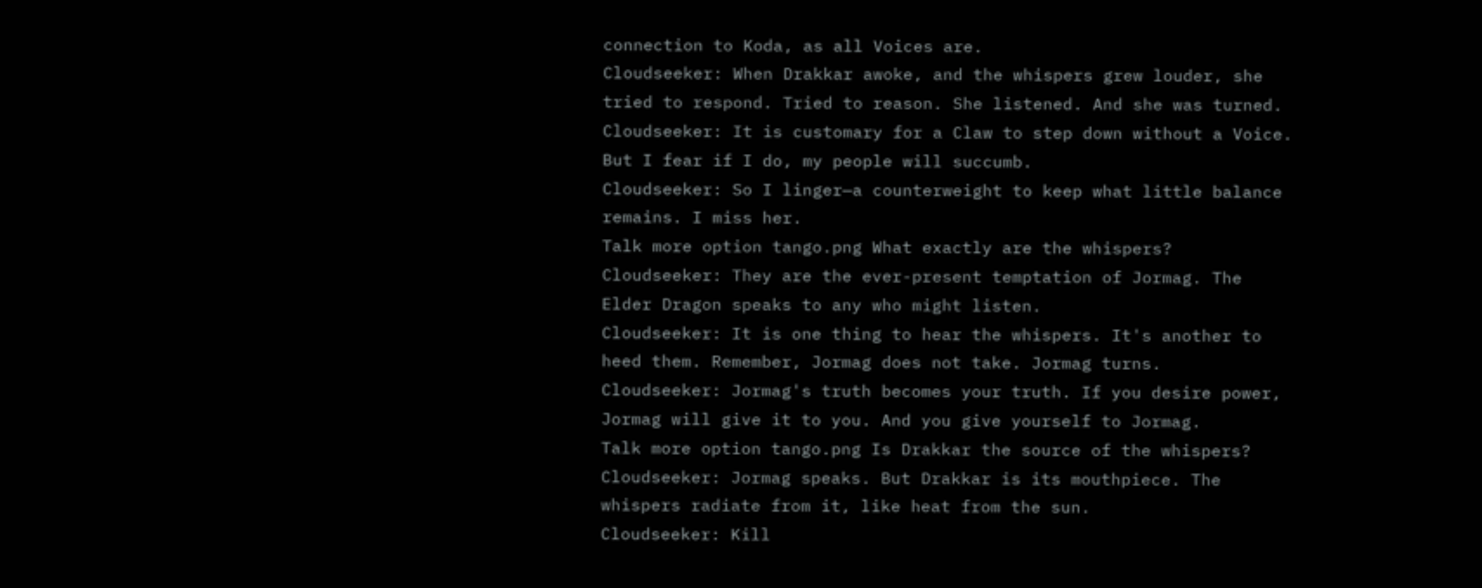connection to Koda, as all Voices are.
Cloudseeker: When Drakkar awoke, and the whispers grew louder, she tried to respond. Tried to reason. She listened. And she was turned.
Cloudseeker: It is customary for a Claw to step down without a Voice. But I fear if I do, my people will succumb.
Cloudseeker: So I linger—a counterweight to keep what little balance remains. I miss her.
Talk more option tango.png What exactly are the whispers?
Cloudseeker: They are the ever-present temptation of Jormag. The Elder Dragon speaks to any who might listen.
Cloudseeker: It is one thing to hear the whispers. It's another to heed them. Remember, Jormag does not take. Jormag turns.
Cloudseeker: Jormag's truth becomes your truth. If you desire power, Jormag will give it to you. And you give yourself to Jormag.
Talk more option tango.png Is Drakkar the source of the whispers?
Cloudseeker: Jormag speaks. But Drakkar is its mouthpiece. The whispers radiate from it, like heat from the sun.
Cloudseeker: Kill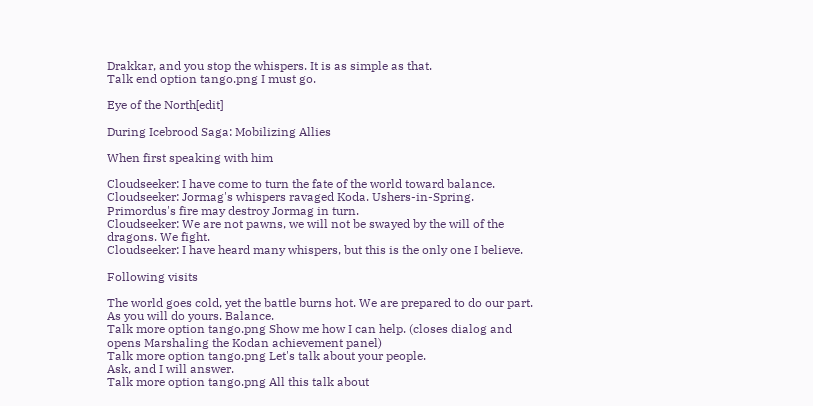Drakkar, and you stop the whispers. It is as simple as that.
Talk end option tango.png I must go.

Eye of the North[edit]

During Icebrood Saga: Mobilizing Allies

When first speaking with him

Cloudseeker: I have come to turn the fate of the world toward balance.
Cloudseeker: Jormag's whispers ravaged Koda. Ushers-in-Spring. Primordus's fire may destroy Jormag in turn.
Cloudseeker: We are not pawns, we will not be swayed by the will of the dragons. We fight.
Cloudseeker: I have heard many whispers, but this is the only one I believe.

Following visits

The world goes cold, yet the battle burns hot. We are prepared to do our part. As you will do yours. Balance.
Talk more option tango.png Show me how I can help. (closes dialog and opens Marshaling the Kodan achievement panel)
Talk more option tango.png Let's talk about your people.
Ask, and I will answer.
Talk more option tango.png All this talk about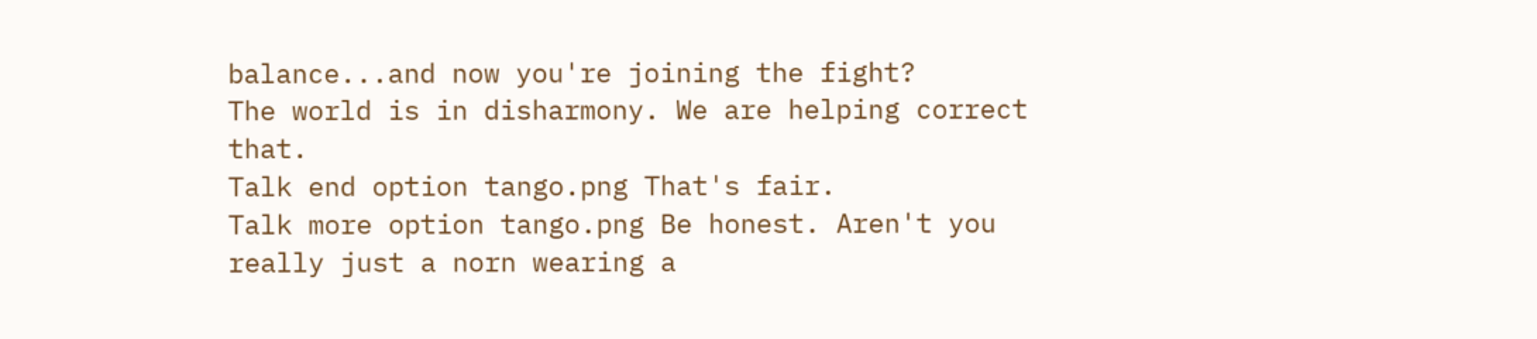balance...and now you're joining the fight?
The world is in disharmony. We are helping correct that.
Talk end option tango.png That's fair.
Talk more option tango.png Be honest. Aren't you really just a norn wearing a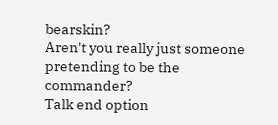bearskin?
Aren't you really just someone pretending to be the commander?
Talk end option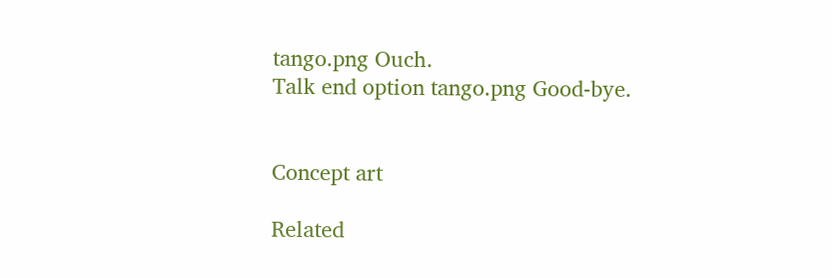tango.png Ouch.
Talk end option tango.png Good-bye.


Concept art

Related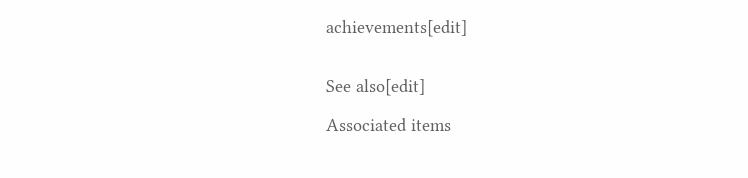achievements[edit]


See also[edit]

Associated items